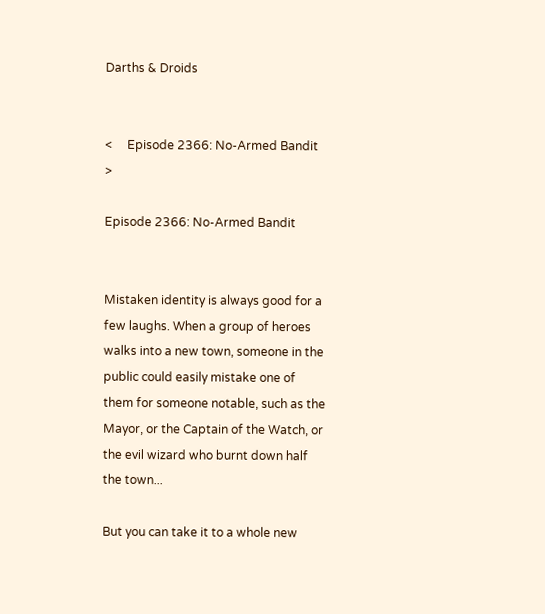Darths & Droids


<     Episode 2366: No-Armed Bandit     >

Episode 2366: No-Armed Bandit


Mistaken identity is always good for a few laughs. When a group of heroes walks into a new town, someone in the public could easily mistake one of them for someone notable, such as the Mayor, or the Captain of the Watch, or the evil wizard who burnt down half the town...

But you can take it to a whole new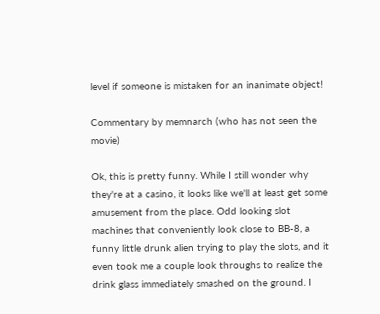level if someone is mistaken for an inanimate object!

Commentary by memnarch (who has not seen the movie)

Ok, this is pretty funny. While I still wonder why they're at a casino, it looks like we'll at least get some amusement from the place. Odd looking slot machines that conveniently look close to BB-8, a funny little drunk alien trying to play the slots, and it even took me a couple look throughs to realize the drink glass immediately smashed on the ground. I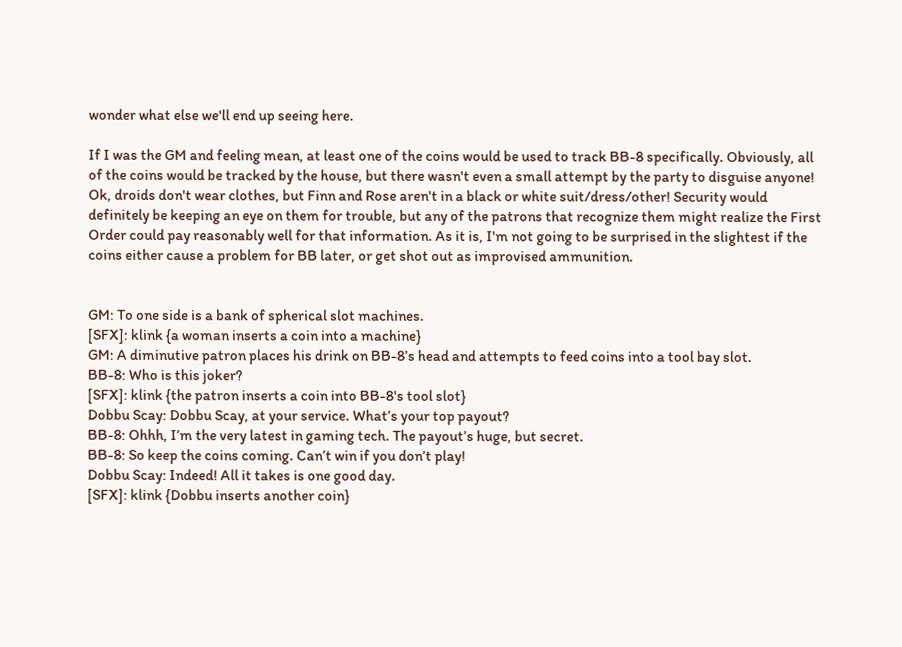wonder what else we'll end up seeing here.

If I was the GM and feeling mean, at least one of the coins would be used to track BB-8 specifically. Obviously, all of the coins would be tracked by the house, but there wasn't even a small attempt by the party to disguise anyone! Ok, droids don't wear clothes, but Finn and Rose aren't in a black or white suit/dress/other! Security would definitely be keeping an eye on them for trouble, but any of the patrons that recognize them might realize the First Order could pay reasonably well for that information. As it is, I'm not going to be surprised in the slightest if the coins either cause a problem for BB later, or get shot out as improvised ammunition.


GM: To one side is a bank of spherical slot machines.
[SFX]: klink {a woman inserts a coin into a machine}
GM: A diminutive patron places his drink on BB-8’s head and attempts to feed coins into a tool bay slot.
BB-8: Who is this joker?
[SFX]: klink {the patron inserts a coin into BB-8's tool slot}
Dobbu Scay: Dobbu Scay, at your service. What’s your top payout?
BB-8: Ohhh, I’m the very latest in gaming tech. The payout’s huge, but secret.
BB-8: So keep the coins coming. Can’t win if you don’t play!
Dobbu Scay: Indeed! All it takes is one good day.
[SFX]: klink {Dobbu inserts another coin}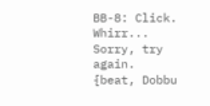BB-8: Click. Whirr... Sorry, try again.
{beat, Dobbu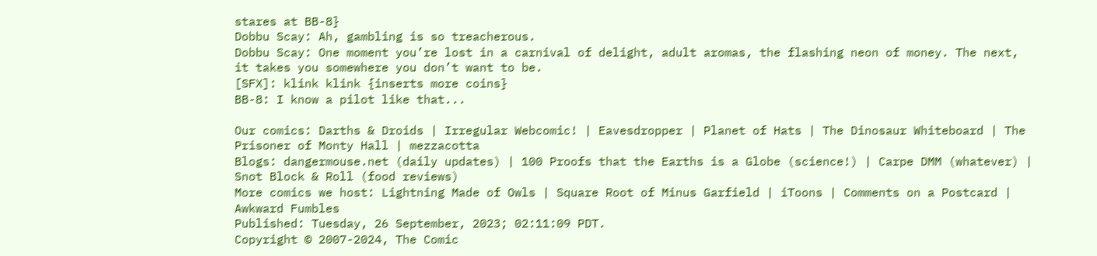stares at BB-8}
Dobbu Scay: Ah, gambling is so treacherous.
Dobbu Scay: One moment you’re lost in a carnival of delight, adult aromas, the flashing neon of money. The next, it takes you somewhere you don’t want to be.
[SFX]: klink klink {inserts more coins}
BB-8: I know a pilot like that...

Our comics: Darths & Droids | Irregular Webcomic! | Eavesdropper | Planet of Hats | The Dinosaur Whiteboard | The Prisoner of Monty Hall | mezzacotta
Blogs: dangermouse.net (daily updates) | 100 Proofs that the Earths is a Globe (science!) | Carpe DMM (whatever) | Snot Block & Roll (food reviews)
More comics we host: Lightning Made of Owls | Square Root of Minus Garfield | iToons | Comments on a Postcard | Awkward Fumbles
Published: Tuesday, 26 September, 2023; 02:11:09 PDT.
Copyright © 2007-2024, The Comic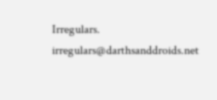Irregulars. irregulars@darthsanddroids.net